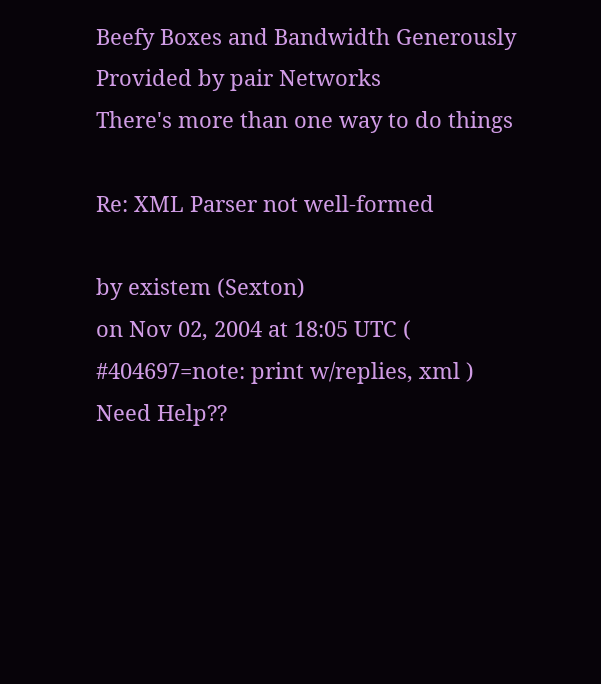Beefy Boxes and Bandwidth Generously Provided by pair Networks
There's more than one way to do things

Re: XML Parser not well-formed

by existem (Sexton)
on Nov 02, 2004 at 18:05 UTC ( #404697=note: print w/replies, xml ) Need Help??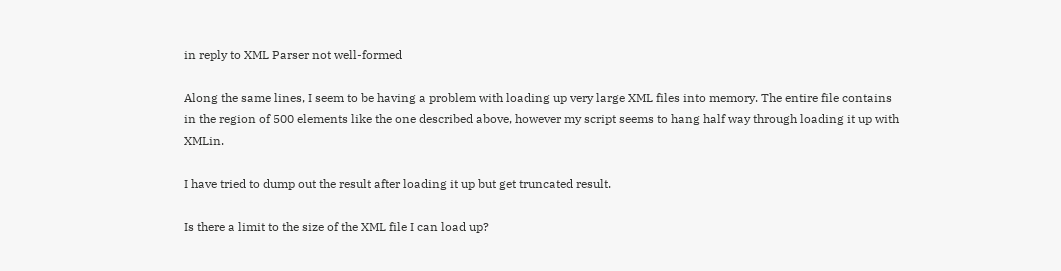in reply to XML Parser not well-formed

Along the same lines, I seem to be having a problem with loading up very large XML files into memory. The entire file contains in the region of 500 elements like the one described above, however my script seems to hang half way through loading it up with XMLin.

I have tried to dump out the result after loading it up but get truncated result.

Is there a limit to the size of the XML file I can load up?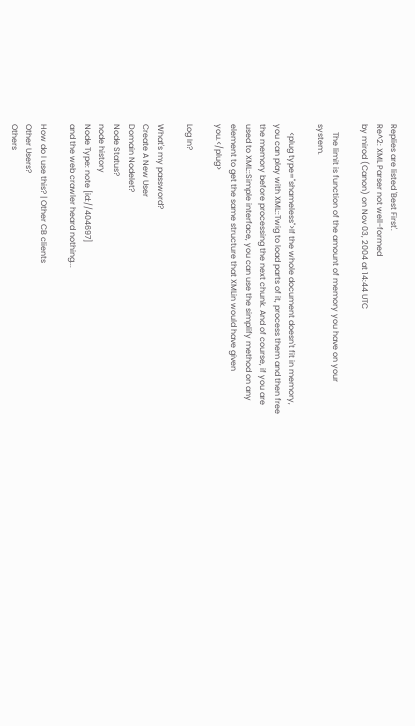Replies are listed 'Best First'.
Re^2: XML Parser not well-formed
by mirod (Canon) on Nov 03, 2004 at 14:44 UTC

    The limit is function of the amount of memory you have on your system.

    <plug type="shameless">If the whole document doesn't fit in memory, you can play with XML::Twig to load parts of it, process them and then free the memory before processing the next chunk. And of course, if you are used to XML::Simple interface, you can use the simplify method on any element to get the same structure that XMLin would have given you.</plug>

Log In?

What's my password?
Create A New User
Domain Nodelet?
Node Status?
node history
Node Type: note [id://404697]
and the web crawler heard nothing...

How do I use this? | Other CB clients
Other Users?
Others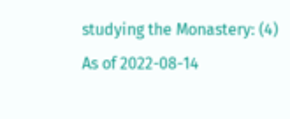studying the Monastery: (4)
As of 2022-08-14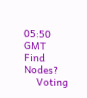05:50 GMT
Find Nodes?
    Voting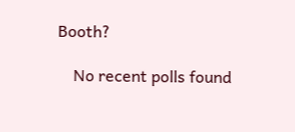Booth?

    No recent polls found